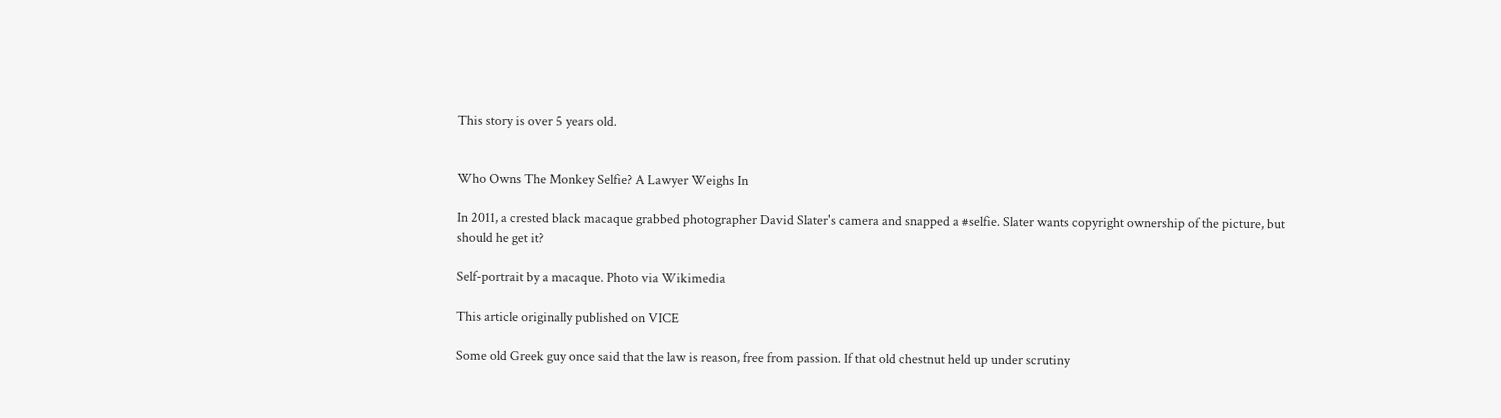This story is over 5 years old.


Who Owns The Monkey Selfie? A Lawyer Weighs In

In 2011, a crested black macaque grabbed photographer David Slater's camera and snapped a #selfie. Slater wants copyright ownership of the picture, but should he get it?

Self-portrait by a macaque. Photo via Wikimedia

This article originally published on VICE

Some old Greek guy once said that the law is reason, free from passion. If that old chestnut held up under scrutiny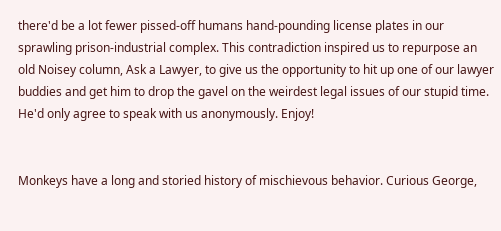there'd be a lot fewer pissed-off humans hand-pounding license plates in our sprawling prison-industrial complex. This contradiction inspired us to repurpose an old Noisey column, Ask a Lawyer, to give us the opportunity to hit up one of our lawyer buddies and get him to drop the gavel on the weirdest legal issues of our stupid time. He'd only agree to speak with us anonymously. Enjoy!


Monkeys have a long and storied history of mischievous behavior. Curious George,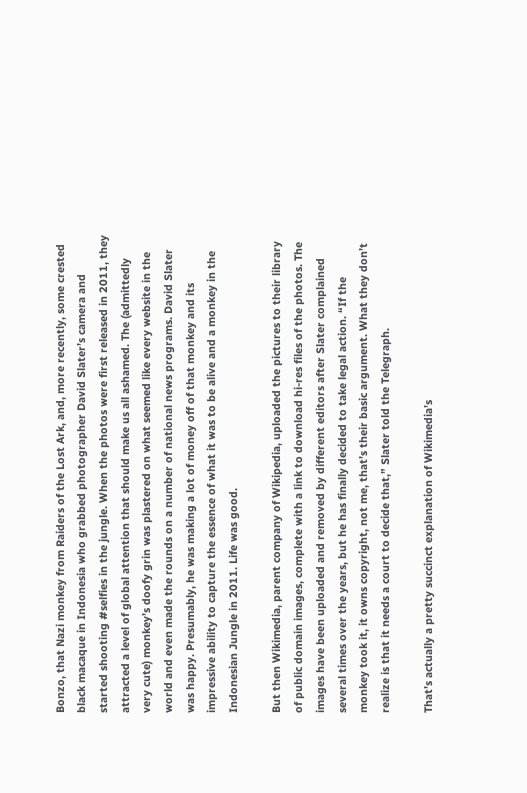Bonzo, that Nazi monkey from Raiders of the Lost Ark, and, more recently, some crested black macaque in Indonesia who grabbed photographer David Slater’s camera and started shooting #selfies in the jungle. When the photos were first released in 2011, they attracted a level of global attention that should make us all ashamed. The (admittedly very cute) monkey’s doofy grin was plastered on what seemed like every website in the world and even made the rounds on a number of national news programs. David Slater was happy. Presumably, he was making a lot of money off of that monkey and its impressive ability to capture the essence of what it was to be alive and a monkey in the Indonesian Jungle in 2011. Life was good.

But then Wikimedia, parent company of Wikipedia, uploaded the pictures to their library of public domain images, complete with a link to download hi-res files of the photos. The images have been uploaded and removed by different editors after Slater complained several times over the years, but he has finally decided to take legal action. “If the monkey took it, it owns copyright, not me, that’s their basic argument. What they don’t realize is that it needs a court to decide that,” Slater told the Telegraph.

That’s actually a pretty succinct explanation of Wikimedia’s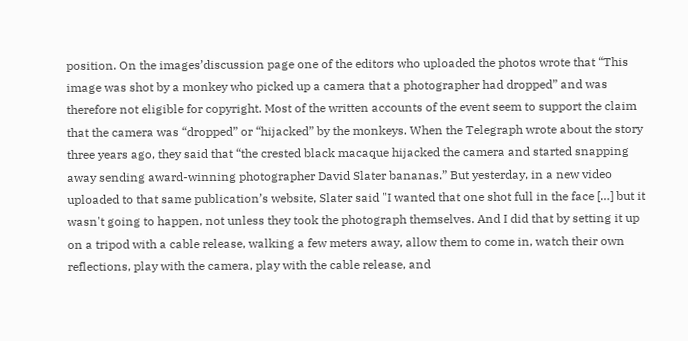position. On the images’discussion page one of the editors who uploaded the photos wrote that “This image was shot by a monkey who picked up a camera that a photographer had dropped” and was therefore not eligible for copyright. Most of the written accounts of the event seem to support the claim that the camera was “dropped” or “hijacked” by the monkeys. When the Telegraph wrote about the story three years ago, they said that “the crested black macaque hijacked the camera and started snapping away sending award-winning photographer David Slater bananas.” But yesterday, in a new video uploaded to that same publication’s website, Slater said "I wanted that one shot full in the face […] but it wasn't going to happen, not unless they took the photograph themselves. And I did that by setting it up on a tripod with a cable release, walking a few meters away, allow them to come in, watch their own reflections, play with the camera, play with the cable release, and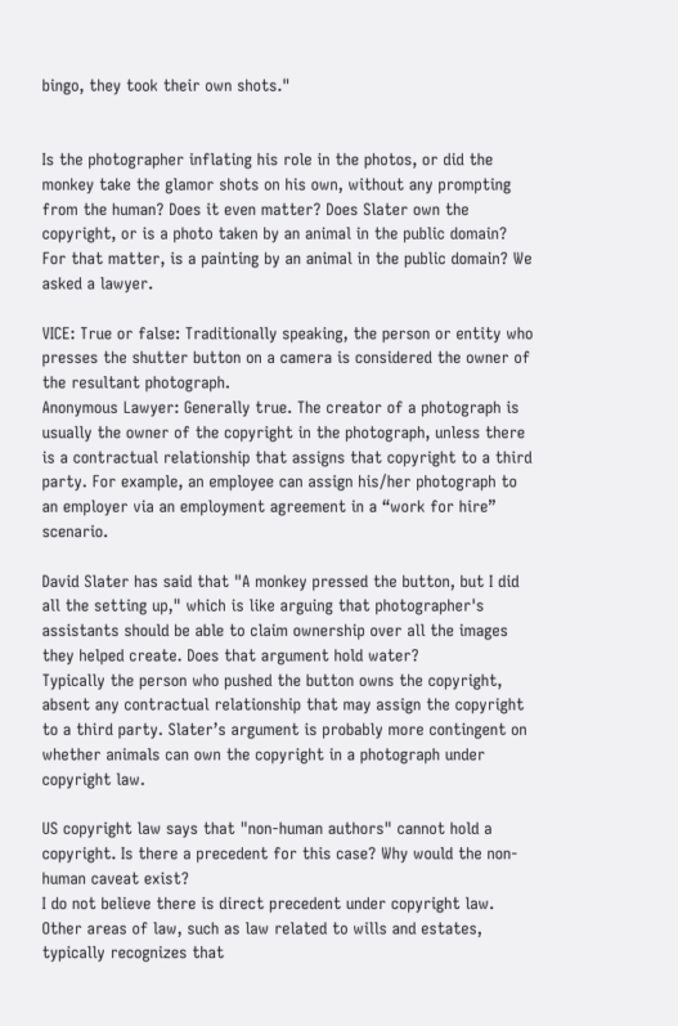bingo, they took their own shots."


Is the photographer inflating his role in the photos, or did the monkey take the glamor shots on his own, without any prompting from the human? Does it even matter? Does Slater own the copyright, or is a photo taken by an animal in the public domain? For that matter, is a painting by an animal in the public domain? We asked a lawyer.

VICE: True or false: Traditionally speaking, the person or entity who presses the shutter button on a camera is considered the owner of the resultant photograph.
Anonymous Lawyer: Generally true. The creator of a photograph is usually the owner of the copyright in the photograph, unless there is a contractual relationship that assigns that copyright to a third party. For example, an employee can assign his/her photograph to an employer via an employment agreement in a “work for hire” scenario.

David Slater has said that "A monkey pressed the button, but I did all the setting up," which is like arguing that photographer's assistants should be able to claim ownership over all the images they helped create. Does that argument hold water?
Typically the person who pushed the button owns the copyright, absent any contractual relationship that may assign the copyright to a third party. Slater’s argument is probably more contingent on whether animals can own the copyright in a photograph under copyright law.

US copyright law says that "non-human authors" cannot hold a copyright. Is there a precedent for this case? Why would the non-human caveat exist?
I do not believe there is direct precedent under copyright law. Other areas of law, such as law related to wills and estates, typically recognizes that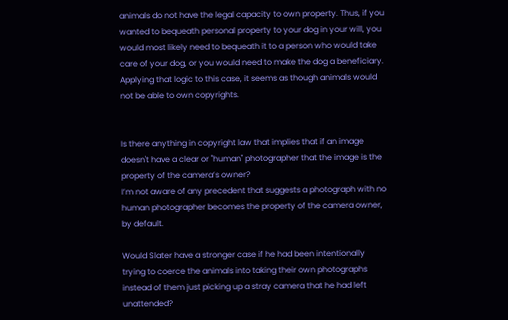animals do not have the legal capacity to own property. Thus, if you wanted to bequeath personal property to your dog in your will, you would most likely need to bequeath it to a person who would take care of your dog, or you would need to make the dog a beneficiary. Applying that logic to this case, it seems as though animals would not be able to own copyrights.


Is there anything in copyright law that implies that if an image doesn't have a clear or "human" photographer that the image is the property of the camera’s owner?
I’m not aware of any precedent that suggests a photograph with no human photographer becomes the property of the camera owner, by default.

Would Slater have a stronger case if he had been intentionally trying to coerce the animals into taking their own photographs instead of them just picking up a stray camera that he had left unattended?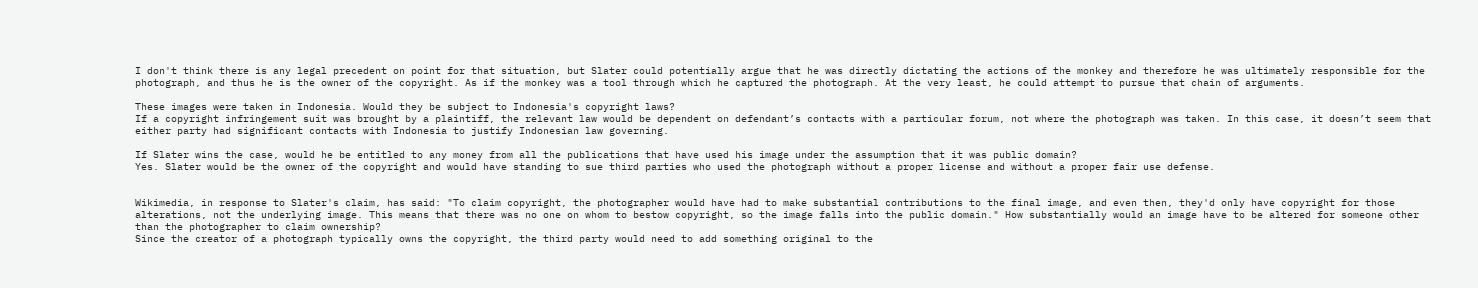I don't think there is any legal precedent on point for that situation, but Slater could potentially argue that he was directly dictating the actions of the monkey and therefore he was ultimately responsible for the photograph, and thus he is the owner of the copyright. As if the monkey was a tool through which he captured the photograph. At the very least, he could attempt to pursue that chain of arguments.

These images were taken in Indonesia. Would they be subject to Indonesia's copyright laws?
If a copyright infringement suit was brought by a plaintiff, the relevant law would be dependent on defendant’s contacts with a particular forum, not where the photograph was taken. In this case, it doesn’t seem that either party had significant contacts with Indonesia to justify Indonesian law governing.

If Slater wins the case, would he be entitled to any money from all the publications that have used his image under the assumption that it was public domain?
Yes. Slater would be the owner of the copyright and would have standing to sue third parties who used the photograph without a proper license and without a proper fair use defense.


Wikimedia, in response to Slater's claim, has said: "To claim copyright, the photographer would have had to make substantial contributions to the final image, and even then, they'd only have copyright for those alterations, not the underlying image. This means that there was no one on whom to bestow copyright, so the image falls into the public domain." How substantially would an image have to be altered for someone other than the photographer to claim ownership?
Since the creator of a photograph typically owns the copyright, the third party would need to add something original to the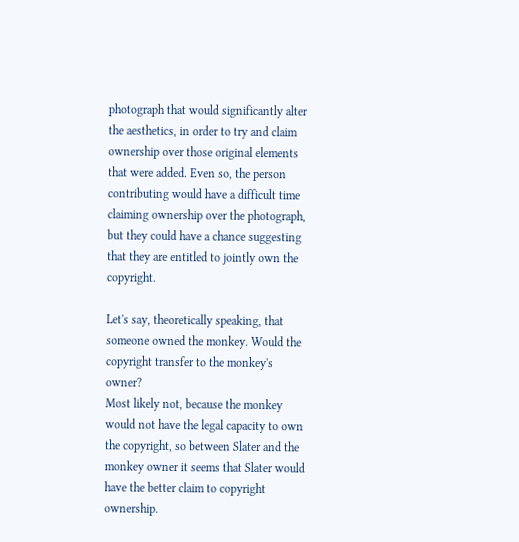photograph that would significantly alter the aesthetics, in order to try and claim ownership over those original elements that were added. Even so, the person contributing would have a difficult time claiming ownership over the photograph, but they could have a chance suggesting that they are entitled to jointly own the copyright.

Let's say, theoretically speaking, that someone owned the monkey. Would the copyright transfer to the monkey's owner?
Most likely not, because the monkey would not have the legal capacity to own the copyright, so between Slater and the monkey owner it seems that Slater would have the better claim to copyright ownership.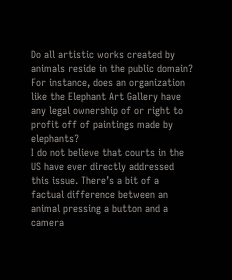Do all artistic works created by animals reside in the public domain? For instance, does an organization like the Elephant Art Gallery have any legal ownership of or right to profit off of paintings made by elephants?
I do not believe that courts in the US have ever directly addressed this issue. There’s a bit of a factual difference between an animal pressing a button and a camera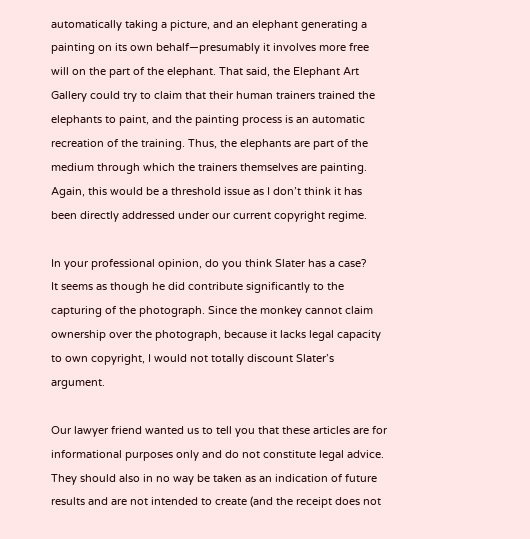automatically taking a picture, and an elephant generating a painting on its own behalf—presumably it involves more free will on the part of the elephant. That said, the Elephant Art Gallery could try to claim that their human trainers trained the elephants to paint, and the painting process is an automatic recreation of the training. Thus, the elephants are part of the medium through which the trainers themselves are painting. Again, this would be a threshold issue as I don’t think it has been directly addressed under our current copyright regime.

In your professional opinion, do you think Slater has a case?
It seems as though he did contribute significantly to the capturing of the photograph. Since the monkey cannot claim ownership over the photograph, because it lacks legal capacity to own copyright, I would not totally discount Slater’s argument.

Our lawyer friend wanted us to tell you that these articles are for informational purposes only and do not constitute legal advice. They should also in no way be taken as an indication of future results and are not intended to create (and the receipt does not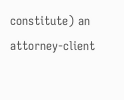constitute) an attorney-client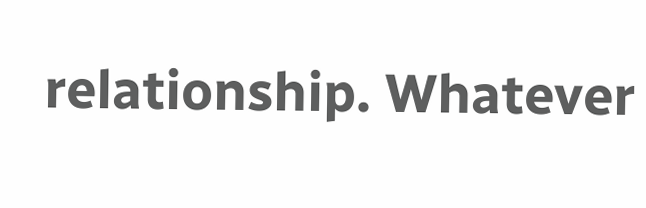relationship. Whatever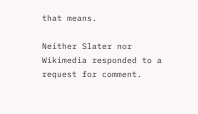that means.

Neither Slater nor Wikimedia responded to a request for comment.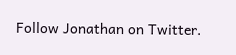Follow Jonathan on Twitter.